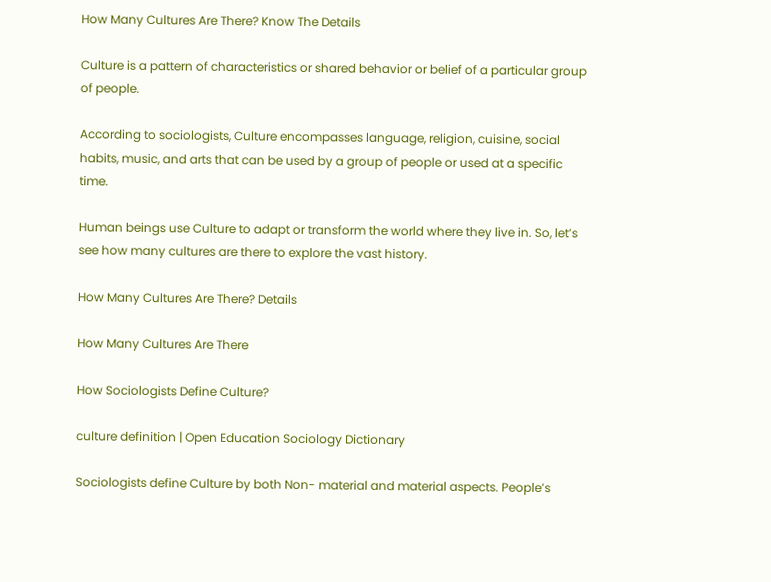How Many Cultures Are There? Know The Details

Culture is a pattern of characteristics or shared behavior or belief of a particular group of people.

According to sociologists, Culture encompasses language, religion, cuisine, social habits, music, and arts that can be used by a group of people or used at a specific time.

Human beings use Culture to adapt or transform the world where they live in. So, let’s see how many cultures are there to explore the vast history.

How Many Cultures Are There? Details

How Many Cultures Are There

How Sociologists Define Culture?

culture definition | Open Education Sociology Dictionary

Sociologists define Culture by both Non- material and material aspects. People’s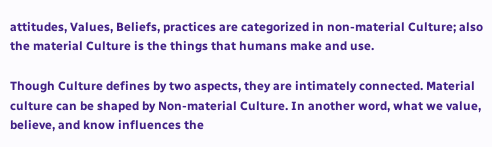attitudes, Values, Beliefs, practices are categorized in non-material Culture; also the material Culture is the things that humans make and use.

Though Culture defines by two aspects, they are intimately connected. Material culture can be shaped by Non-material Culture. In another word, what we value, believe, and know influences the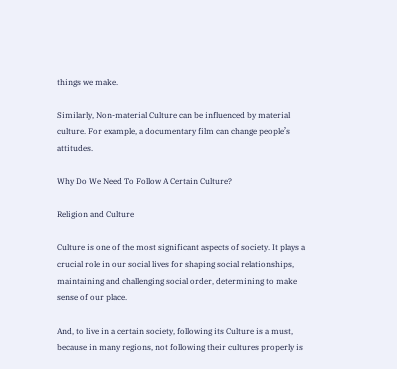things we make.

Similarly, Non-material Culture can be influenced by material culture. For example, a documentary film can change people’s attitudes.

Why Do We Need To Follow A Certain Culture?

Religion and Culture

Culture is one of the most significant aspects of society. It plays a crucial role in our social lives for shaping social relationships, maintaining and challenging social order, determining to make sense of our place.

And, to live in a certain society, following its Culture is a must, because in many regions, not following their cultures properly is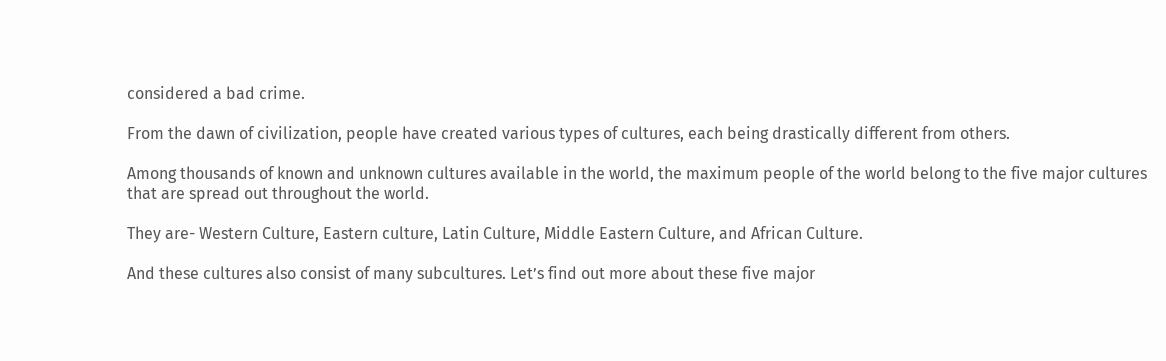considered a bad crime.

From the dawn of civilization, people have created various types of cultures, each being drastically different from others.

Among thousands of known and unknown cultures available in the world, the maximum people of the world belong to the five major cultures that are spread out throughout the world.

They are- Western Culture, Eastern culture, Latin Culture, Middle Eastern Culture, and African Culture.

And these cultures also consist of many subcultures. Let’s find out more about these five major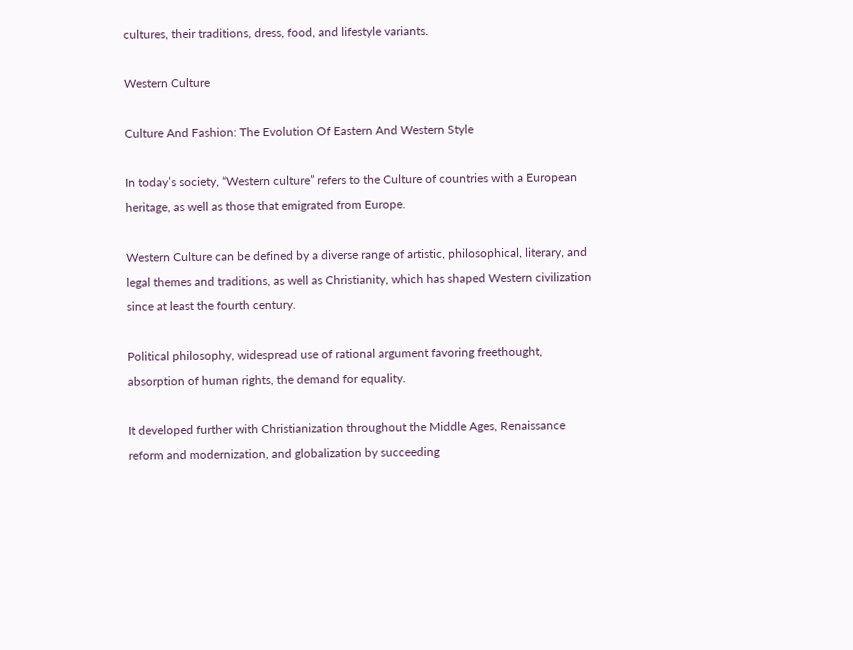cultures, their traditions, dress, food, and lifestyle variants.

Western Culture

Culture And Fashion: The Evolution Of Eastern And Western Style

In today’s society, “Western culture” refers to the Culture of countries with a European heritage, as well as those that emigrated from Europe.

Western Culture can be defined by a diverse range of artistic, philosophical, literary, and legal themes and traditions, as well as Christianity, which has shaped Western civilization since at least the fourth century.

Political philosophy, widespread use of rational argument favoring freethought, absorption of human rights, the demand for equality.

It developed further with Christianization throughout the Middle Ages, Renaissance reform and modernization, and globalization by succeeding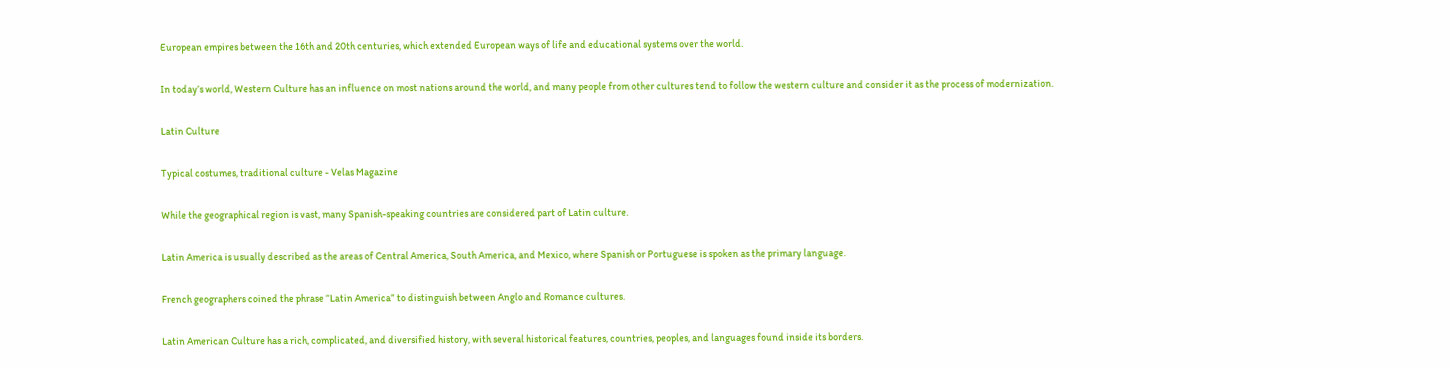European empires between the 16th and 20th centuries, which extended European ways of life and educational systems over the world.

In today’s world, Western Culture has an influence on most nations around the world, and many people from other cultures tend to follow the western culture and consider it as the process of modernization.

Latin Culture

Typical costumes, traditional culture - Velas Magazine

While the geographical region is vast, many Spanish-speaking countries are considered part of Latin culture.

Latin America is usually described as the areas of Central America, South America, and Mexico, where Spanish or Portuguese is spoken as the primary language.

French geographers coined the phrase “Latin America” to distinguish between Anglo and Romance cultures.

Latin American Culture has a rich, complicated, and diversified history, with several historical features, countries, peoples, and languages found inside its borders.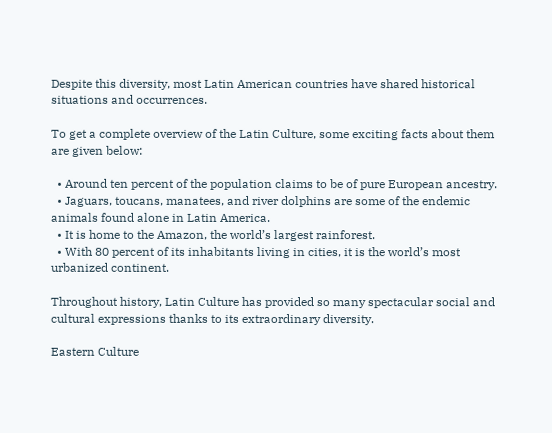Despite this diversity, most Latin American countries have shared historical situations and occurrences.

To get a complete overview of the Latin Culture, some exciting facts about them are given below:

  • Around ten percent of the population claims to be of pure European ancestry.
  • Jaguars, toucans, manatees, and river dolphins are some of the endemic animals found alone in Latin America.
  • It is home to the Amazon, the world’s largest rainforest.
  • With 80 percent of its inhabitants living in cities, it is the world’s most urbanized continent.

Throughout history, Latin Culture has provided so many spectacular social and cultural expressions thanks to its extraordinary diversity.

Eastern Culture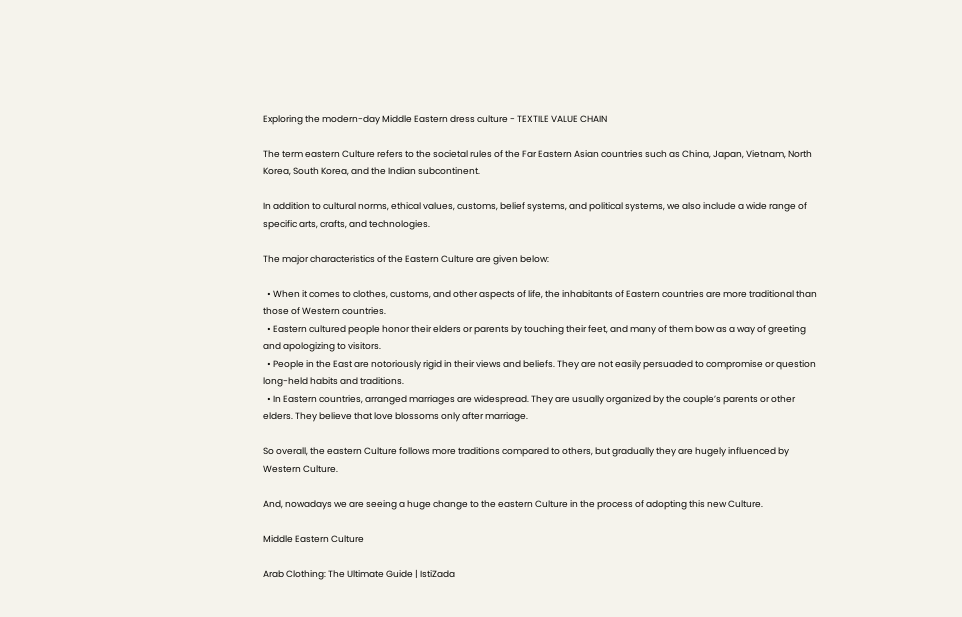Exploring the modern-day Middle Eastern dress culture - TEXTILE VALUE CHAIN

The term eastern Culture refers to the societal rules of the Far Eastern Asian countries such as China, Japan, Vietnam, North Korea, South Korea, and the Indian subcontinent.

In addition to cultural norms, ethical values, customs, belief systems, and political systems, we also include a wide range of specific arts, crafts, and technologies.

The major characteristics of the Eastern Culture are given below:

  • When it comes to clothes, customs, and other aspects of life, the inhabitants of Eastern countries are more traditional than those of Western countries.
  • Eastern cultured people honor their elders or parents by touching their feet, and many of them bow as a way of greeting and apologizing to visitors.
  • People in the East are notoriously rigid in their views and beliefs. They are not easily persuaded to compromise or question long-held habits and traditions.
  • In Eastern countries, arranged marriages are widespread. They are usually organized by the couple’s parents or other elders. They believe that love blossoms only after marriage.

So overall, the eastern Culture follows more traditions compared to others, but gradually they are hugely influenced by Western Culture.

And, nowadays we are seeing a huge change to the eastern Culture in the process of adopting this new Culture.

Middle Eastern Culture

Arab Clothing: The Ultimate Guide | IstiZada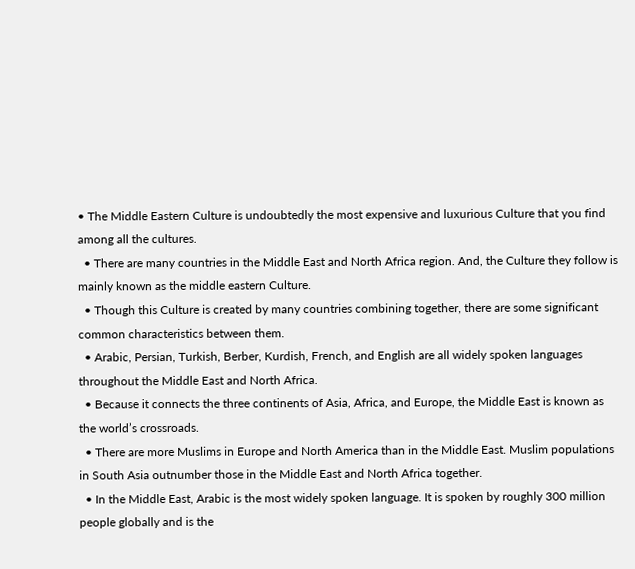• The Middle Eastern Culture is undoubtedly the most expensive and luxurious Culture that you find among all the cultures.
  • There are many countries in the Middle East and North Africa region. And, the Culture they follow is mainly known as the middle eastern Culture.
  • Though this Culture is created by many countries combining together, there are some significant common characteristics between them.
  • Arabic, Persian, Turkish, Berber, Kurdish, French, and English are all widely spoken languages throughout the Middle East and North Africa.
  • Because it connects the three continents of Asia, Africa, and Europe, the Middle East is known as the world’s crossroads.
  • There are more Muslims in Europe and North America than in the Middle East. Muslim populations in South Asia outnumber those in the Middle East and North Africa together.
  • In the Middle East, Arabic is the most widely spoken language. It is spoken by roughly 300 million people globally and is the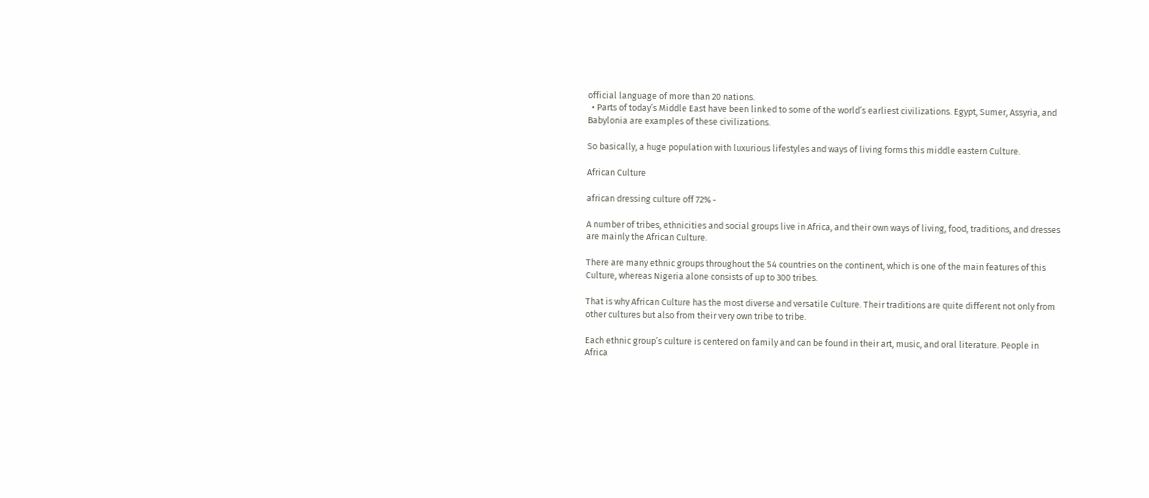official language of more than 20 nations.
  • Parts of today’s Middle East have been linked to some of the world’s earliest civilizations. Egypt, Sumer, Assyria, and Babylonia are examples of these civilizations.

So basically, a huge population with luxurious lifestyles and ways of living forms this middle eastern Culture.

African Culture

african dressing culture off 72% -

A number of tribes, ethnicities and social groups live in Africa, and their own ways of living, food, traditions, and dresses are mainly the African Culture.

There are many ethnic groups throughout the 54 countries on the continent, which is one of the main features of this Culture, whereas Nigeria alone consists of up to 300 tribes.

That is why African Culture has the most diverse and versatile Culture. Their traditions are quite different not only from other cultures but also from their very own tribe to tribe.

Each ethnic group’s culture is centered on family and can be found in their art, music, and oral literature. People in Africa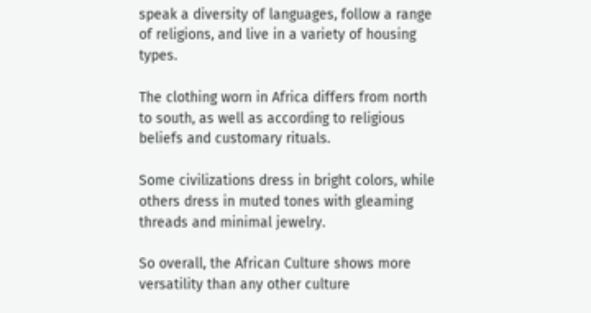speak a diversity of languages, follow a range of religions, and live in a variety of housing types.

The clothing worn in Africa differs from north to south, as well as according to religious beliefs and customary rituals.

Some civilizations dress in bright colors, while others dress in muted tones with gleaming threads and minimal jewelry.

So overall, the African Culture shows more versatility than any other culture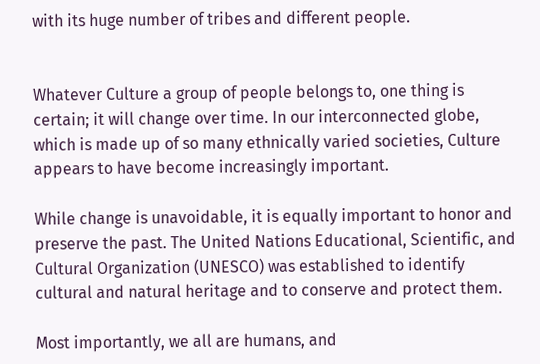with its huge number of tribes and different people.


Whatever Culture a group of people belongs to, one thing is certain; it will change over time. In our interconnected globe, which is made up of so many ethnically varied societies, Culture appears to have become increasingly important.

While change is unavoidable, it is equally important to honor and preserve the past. The United Nations Educational, Scientific, and Cultural Organization (UNESCO) was established to identify cultural and natural heritage and to conserve and protect them.

Most importantly, we all are humans, and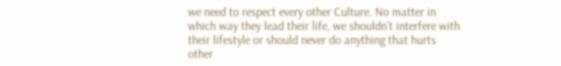we need to respect every other Culture. No matter in which way they lead their life, we shouldn’t interfere with their lifestyle or should never do anything that hurts other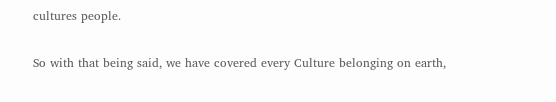cultures people.

So with that being said, we have covered every Culture belonging on earth,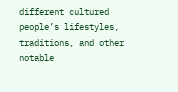different cultured people’s lifestyles, traditions, and other notable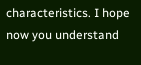characteristics. I hope now you understand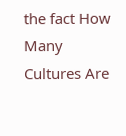the fact How Many Cultures Are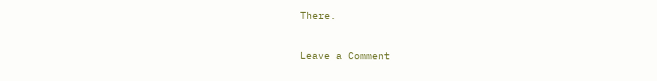There.

Leave a Comment